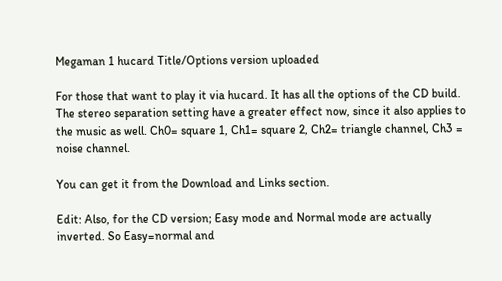Megaman 1 hucard Title/Options version uploaded

For those that want to play it via hucard. It has all the options of the CD build. The stereo separation setting have a greater effect now, since it also applies to the music as well. Ch0= square 1, Ch1= square 2, Ch2= triangle channel, Ch3 = noise channel.

You can get it from the Download and Links section.

Edit: Also, for the CD version; Easy mode and Normal mode are actually inverted. So Easy=normal and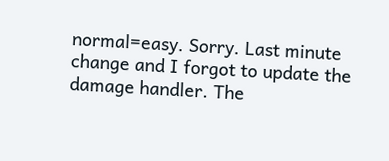normal=easy. Sorry. Last minute change and I forgot to update the damage handler. The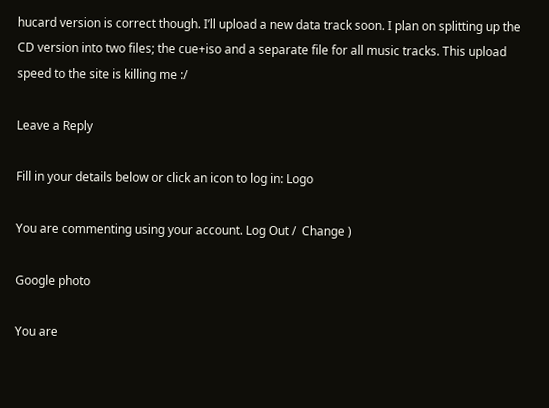hucard version is correct though. I’ll upload a new data track soon. I plan on splitting up the CD version into two files; the cue+iso and a separate file for all music tracks. This upload speed to the site is killing me :/

Leave a Reply

Fill in your details below or click an icon to log in: Logo

You are commenting using your account. Log Out /  Change )

Google photo

You are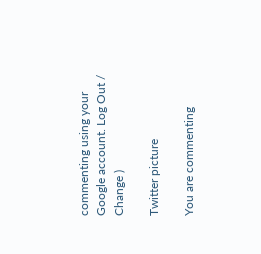commenting using your Google account. Log Out /  Change )

Twitter picture

You are commenting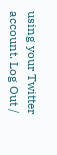using your Twitter account. Log Out /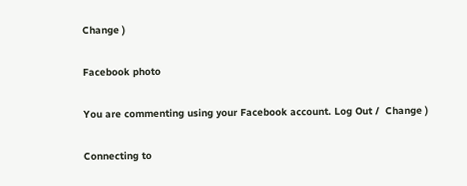Change )

Facebook photo

You are commenting using your Facebook account. Log Out /  Change )

Connecting to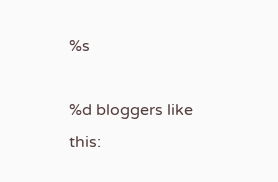%s

%d bloggers like this: